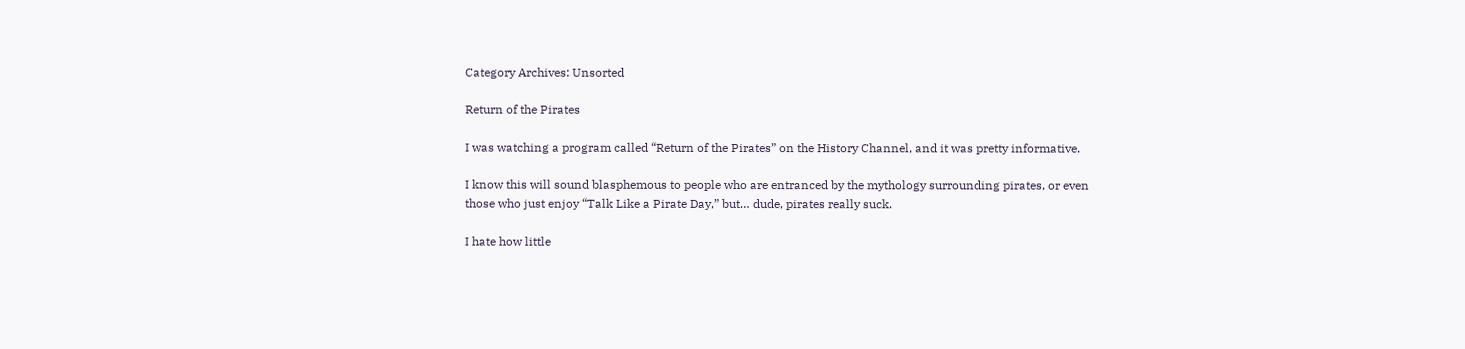Category Archives: Unsorted

Return of the Pirates

I was watching a program called “Return of the Pirates” on the History Channel, and it was pretty informative.

I know this will sound blasphemous to people who are entranced by the mythology surrounding pirates, or even those who just enjoy “Talk Like a Pirate Day,” but… dude, pirates really suck.

I hate how little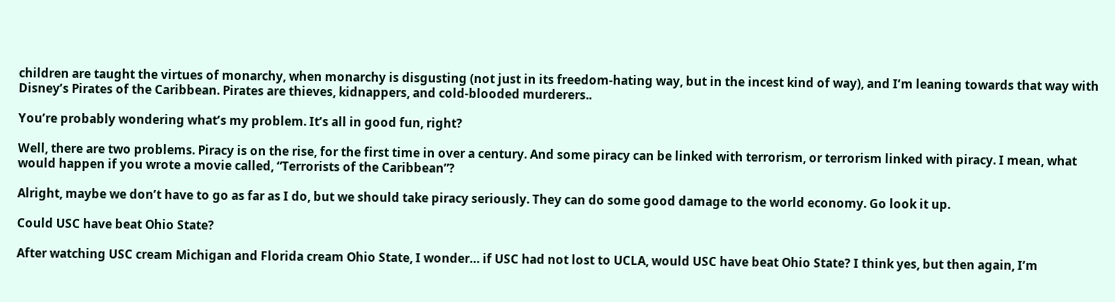children are taught the virtues of monarchy, when monarchy is disgusting (not just in its freedom-hating way, but in the incest kind of way), and I’m leaning towards that way with Disney’s Pirates of the Caribbean. Pirates are thieves, kidnappers, and cold-blooded murderers..

You’re probably wondering what’s my problem. It’s all in good fun, right?

Well, there are two problems. Piracy is on the rise, for the first time in over a century. And some piracy can be linked with terrorism, or terrorism linked with piracy. I mean, what would happen if you wrote a movie called, “Terrorists of the Caribbean”?

Alright, maybe we don’t have to go as far as I do, but we should take piracy seriously. They can do some good damage to the world economy. Go look it up.

Could USC have beat Ohio State?

After watching USC cream Michigan and Florida cream Ohio State, I wonder… if USC had not lost to UCLA, would USC have beat Ohio State? I think yes, but then again, I’m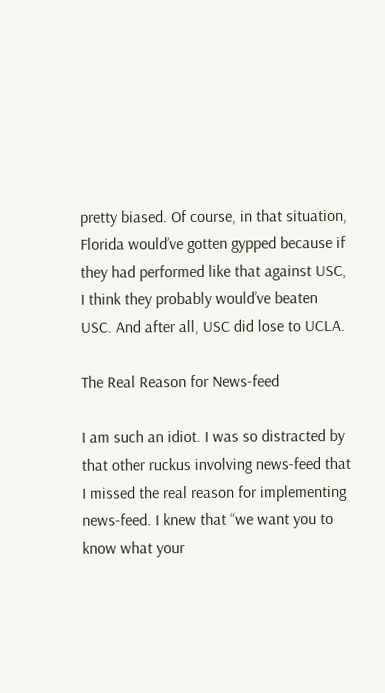pretty biased. Of course, in that situation, Florida would’ve gotten gypped because if they had performed like that against USC, I think they probably would’ve beaten USC. And after all, USC did lose to UCLA.

The Real Reason for News-feed

I am such an idiot. I was so distracted by that other ruckus involving news-feed that I missed the real reason for implementing news-feed. I knew that “we want you to know what your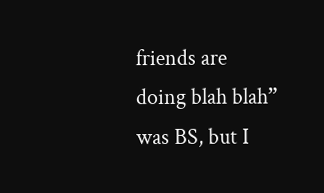friends are doing blah blah” was BS, but I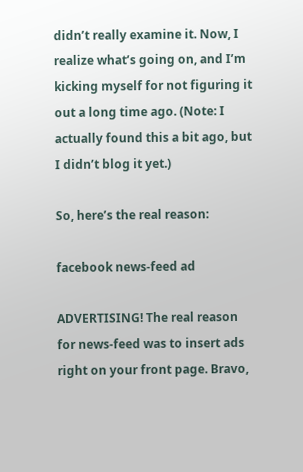didn’t really examine it. Now, I realize what’s going on, and I’m kicking myself for not figuring it out a long time ago. (Note: I actually found this a bit ago, but I didn’t blog it yet.)

So, here’s the real reason:

facebook news-feed ad

ADVERTISING! The real reason for news-feed was to insert ads right on your front page. Bravo,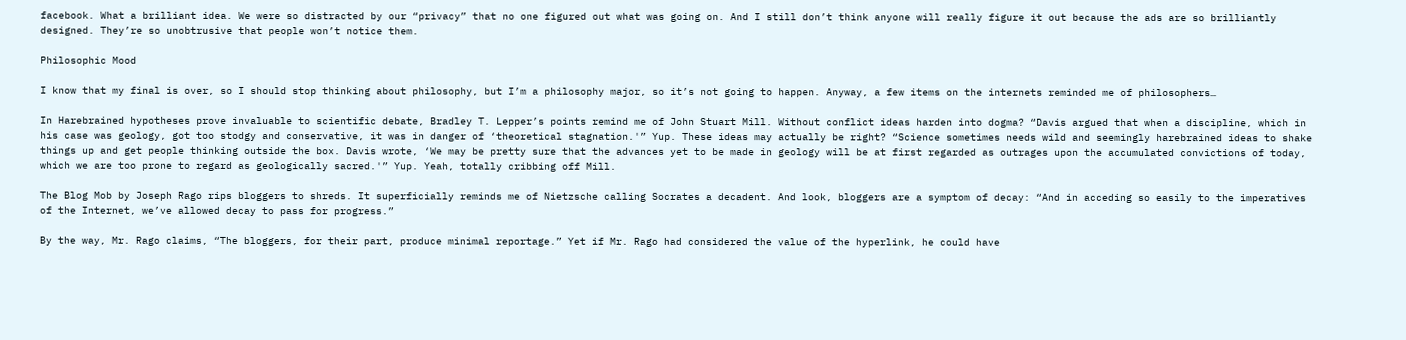facebook. What a brilliant idea. We were so distracted by our “privacy” that no one figured out what was going on. And I still don’t think anyone will really figure it out because the ads are so brilliantly designed. They’re so unobtrusive that people won’t notice them.

Philosophic Mood

I know that my final is over, so I should stop thinking about philosophy, but I’m a philosophy major, so it’s not going to happen. Anyway, a few items on the internets reminded me of philosophers…

In Harebrained hypotheses prove invaluable to scientific debate, Bradley T. Lepper’s points remind me of John Stuart Mill. Without conflict ideas harden into dogma? “Davis argued that when a discipline, which in his case was geology, got too stodgy and conservative, it was in danger of ‘theoretical stagnation.'” Yup. These ideas may actually be right? “Science sometimes needs wild and seemingly harebrained ideas to shake things up and get people thinking outside the box. Davis wrote, ‘We may be pretty sure that the advances yet to be made in geology will be at first regarded as outrages upon the accumulated convictions of today, which we are too prone to regard as geologically sacred.'” Yup. Yeah, totally cribbing off Mill.

The Blog Mob by Joseph Rago rips bloggers to shreds. It superficially reminds me of Nietzsche calling Socrates a decadent. And look, bloggers are a symptom of decay: “And in acceding so easily to the imperatives of the Internet, we’ve allowed decay to pass for progress.”

By the way, Mr. Rago claims, “The bloggers, for their part, produce minimal reportage.” Yet if Mr. Rago had considered the value of the hyperlink, he could have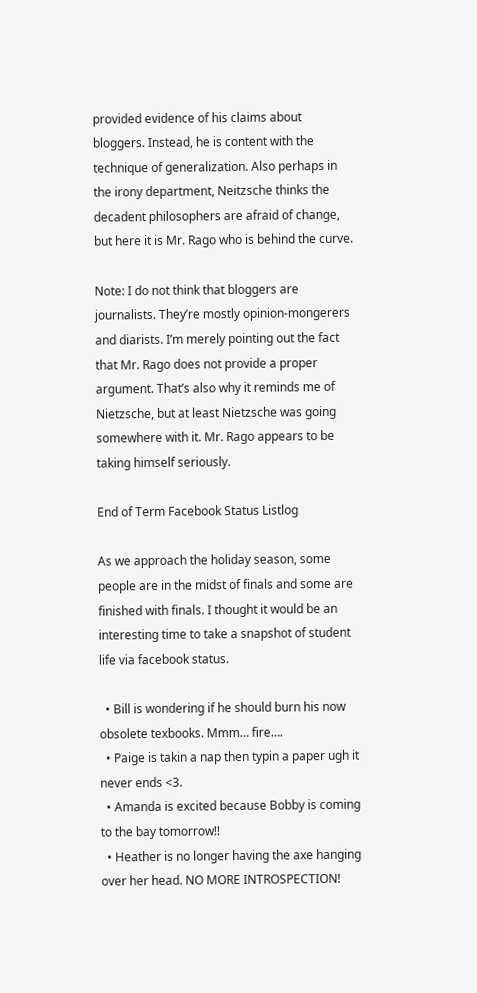provided evidence of his claims about bloggers. Instead, he is content with the technique of generalization. Also perhaps in the irony department, Neitzsche thinks the decadent philosophers are afraid of change, but here it is Mr. Rago who is behind the curve.

Note: I do not think that bloggers are journalists. They’re mostly opinion-mongerers and diarists. I’m merely pointing out the fact that Mr. Rago does not provide a proper argument. That’s also why it reminds me of Nietzsche, but at least Nietzsche was going somewhere with it. Mr. Rago appears to be taking himself seriously.

End of Term Facebook Status Listlog

As we approach the holiday season, some people are in the midst of finals and some are finished with finals. I thought it would be an interesting time to take a snapshot of student life via facebook status.

  • Bill is wondering if he should burn his now obsolete texbooks. Mmm… fire….
  • Paige is takin a nap then typin a paper ugh it never ends <3.
  • Amanda is excited because Bobby is coming to the bay tomorrow!!
  • Heather is no longer having the axe hanging over her head. NO MORE INTROSPECTION!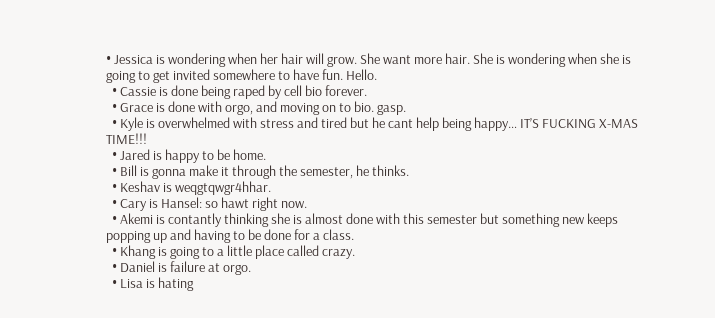• Jessica is wondering when her hair will grow. She want more hair. She is wondering when she is going to get invited somewhere to have fun. Hello.
  • Cassie is done being raped by cell bio forever.
  • Grace is done with orgo, and moving on to bio. gasp.
  • Kyle is overwhelmed with stress and tired but he cant help being happy… IT’S FUCKING X-MAS TIME!!!
  • Jared is happy to be home.
  • Bill is gonna make it through the semester, he thinks.
  • Keshav is weqgtqwgr4hhar.
  • Cary is Hansel: so hawt right now.
  • Akemi is contantly thinking she is almost done with this semester but something new keeps popping up and having to be done for a class.
  • Khang is going to a little place called crazy.
  • Daniel is failure at orgo.
  • Lisa is hating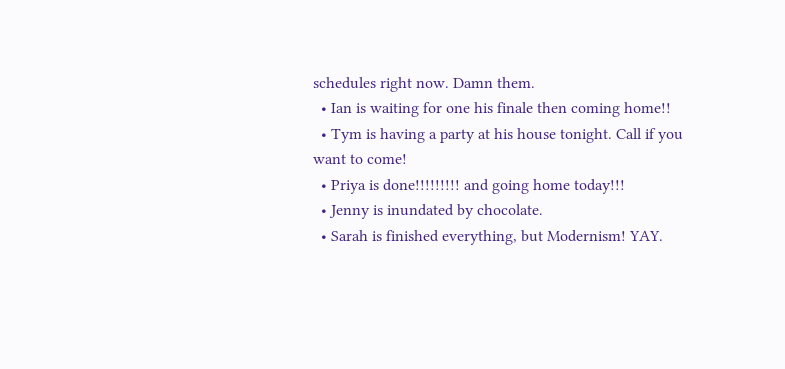schedules right now. Damn them.
  • Ian is waiting for one his finale then coming home!!
  • Tym is having a party at his house tonight. Call if you want to come!
  • Priya is done!!!!!!!!! and going home today!!!
  • Jenny is inundated by chocolate.
  • Sarah is finished everything, but Modernism! YAY.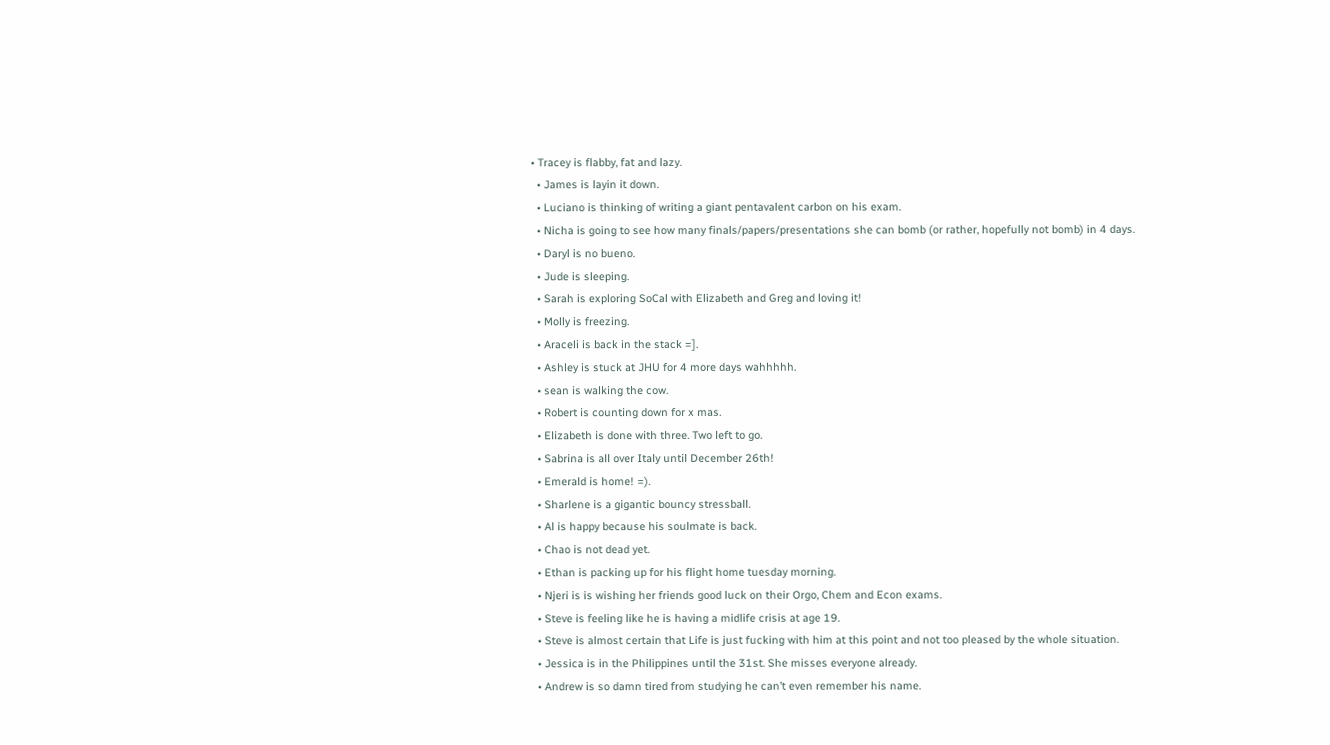• Tracey is flabby, fat and lazy.
  • James is layin it down.
  • Luciano is thinking of writing a giant pentavalent carbon on his exam.
  • Nicha is going to see how many finals/papers/presentations she can bomb (or rather, hopefully not bomb) in 4 days.
  • Daryl is no bueno.
  • Jude is sleeping.
  • Sarah is exploring SoCal with Elizabeth and Greg and loving it!
  • Molly is freezing.
  • Araceli is back in the stack =].
  • Ashley is stuck at JHU for 4 more days wahhhhh.
  • sean is walking the cow.
  • Robert is counting down for x mas.
  • Elizabeth is done with three. Two left to go.
  • Sabrina is all over Italy until December 26th!
  • Emerald is home! =).
  • Sharlene is a gigantic bouncy stressball.
  • Al is happy because his soulmate is back.
  • Chao is not dead yet.
  • Ethan is packing up for his flight home tuesday morning.
  • Njeri is is wishing her friends good luck on their Orgo, Chem and Econ exams.
  • Steve is feeling like he is having a midlife crisis at age 19.
  • Steve is almost certain that Life is just fucking with him at this point and not too pleased by the whole situation.
  • Jessica is in the Philippines until the 31st. She misses everyone already.
  • Andrew is so damn tired from studying he can’t even remember his name.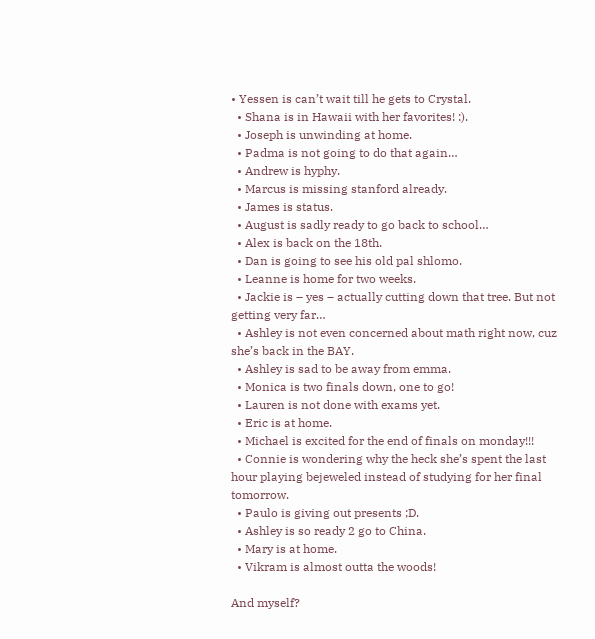• Yessen is can’t wait till he gets to Crystal.
  • Shana is in Hawaii with her favorites! :).
  • Joseph is unwinding at home.
  • Padma is not going to do that again…
  • Andrew is hyphy.
  • Marcus is missing stanford already.
  • James is status.
  • August is sadly ready to go back to school…
  • Alex is back on the 18th.
  • Dan is going to see his old pal shlomo.
  • Leanne is home for two weeks.
  • Jackie is – yes – actually cutting down that tree. But not getting very far…
  • Ashley is not even concerned about math right now, cuz she’s back in the BAY.
  • Ashley is sad to be away from emma.
  • Monica is two finals down, one to go!
  • Lauren is not done with exams yet.
  • Eric is at home.
  • Michael is excited for the end of finals on monday!!!
  • Connie is wondering why the heck she’s spent the last hour playing bejeweled instead of studying for her final tomorrow.
  • Paulo is giving out presents ;D.
  • Ashley is so ready 2 go to China.
  • Mary is at home.
  • Vikram is almost outta the woods!

And myself?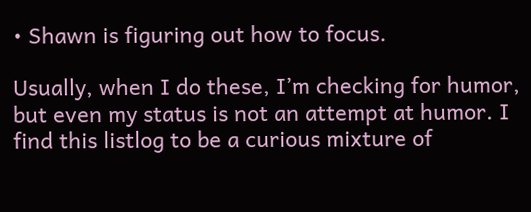• Shawn is figuring out how to focus.

Usually, when I do these, I’m checking for humor, but even my status is not an attempt at humor. I find this listlog to be a curious mixture of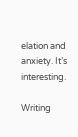elation and anxiety. It’s interesting.

Writing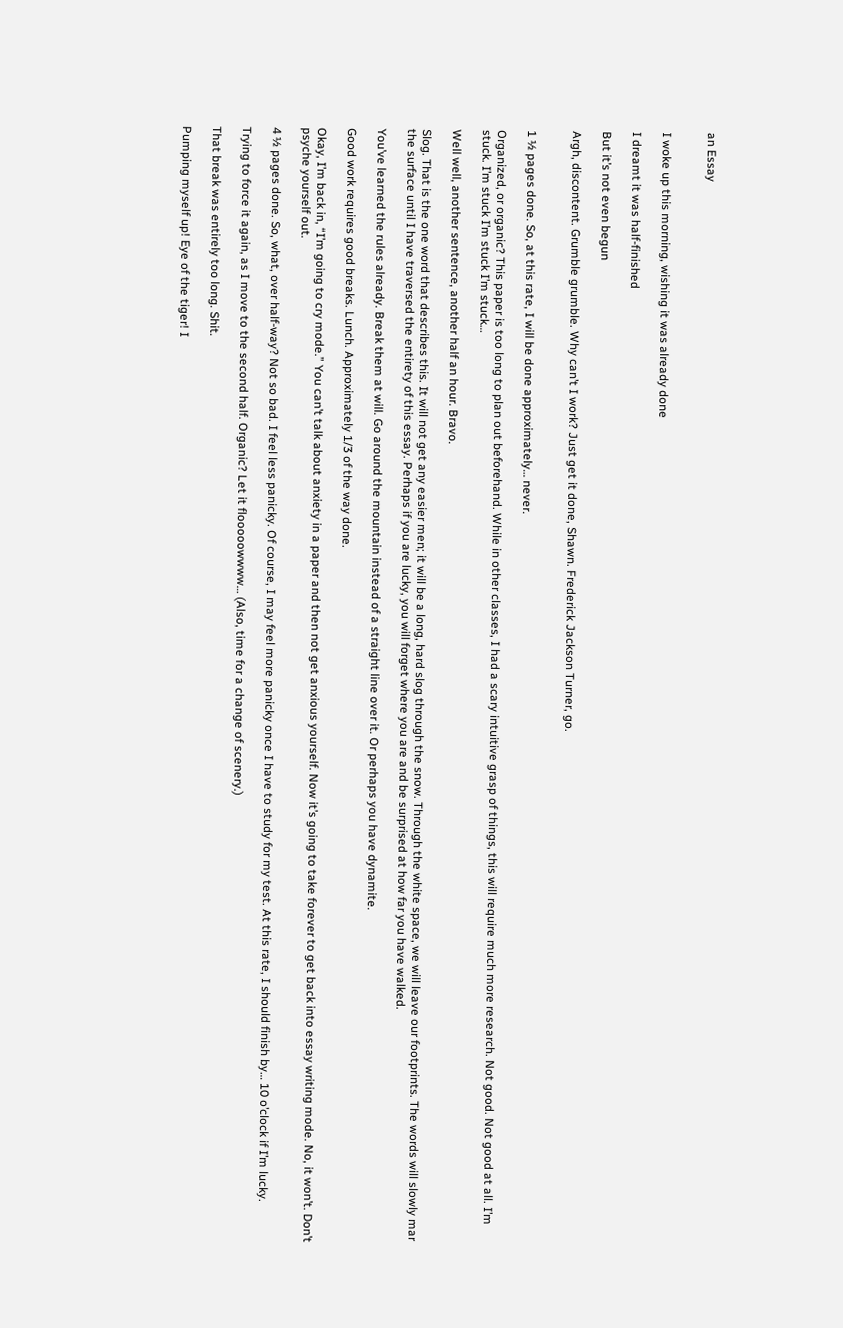an Essay


I woke up this morning, wishing it was already done

I dreamt it was half-finished

But it’s not even begun

Argh, discontent. Grumble grumble. Why can’t I work? Just get it done, Shawn. Frederick Jackson Turner, go.


1 ½ pages done. So, at this rate, I will be done approximately… never.

Organized, or organic? This paper is too long to plan out beforehand. While in other classes, I had a scary intuitive grasp of things, this will require much more research. Not good. Not good at all. I’m stuck. I’m stuck I’m stuck I’m stuck…

Well well, another sentence, another half an hour. Bravo.

Slog. That is the one word that describes this. It will not get any easier men; it will be a long, hard slog through the snow. Through the white space, we will leave our footprints. The words will slowly mar the surface until I have traversed the entirety of this essay. Perhaps if you are lucky, you will forget where you are and be surprised at how far you have walked.

You’ve learned the rules already. Break them at will. Go around the mountain instead of a straight line over it. Or perhaps you have dynamite.

Good work requires good breaks. Lunch. Approximately 1/3 of the way done.

Okay, I’m back in, “I’m going to cry mode.” You can’t talk about anxiety in a paper and then not get anxious yourself. Now it’s going to take forever to get back into essay writing mode. No, it won’t. Don’t psyche yourself out.

4 ½ pages done. So, what, over half-way? Not so bad. I feel less panicky. Of course, I may feel more panicky once I have to study for my test. At this rate, I should finish by… 10 o’clock if I’m lucky.

Trying to force it again, as I move to the second half. Organic? Let it flooooowwww… (Also, time for a change of scenery.)

That break was entirely too long. Shit.

Pumping myself up! Eye of the tiger! I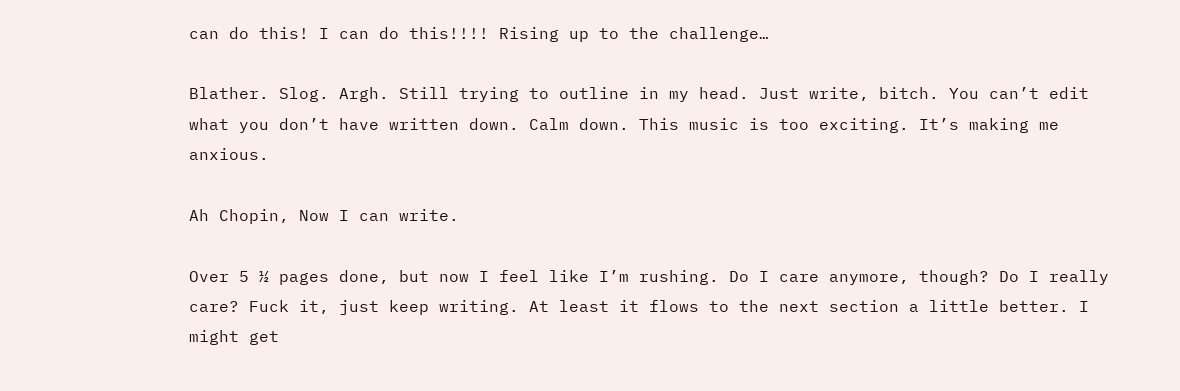can do this! I can do this!!!! Rising up to the challenge…

Blather. Slog. Argh. Still trying to outline in my head. Just write, bitch. You can’t edit what you don’t have written down. Calm down. This music is too exciting. It’s making me anxious.

Ah Chopin, Now I can write.

Over 5 ½ pages done, but now I feel like I’m rushing. Do I care anymore, though? Do I really care? Fuck it, just keep writing. At least it flows to the next section a little better. I might get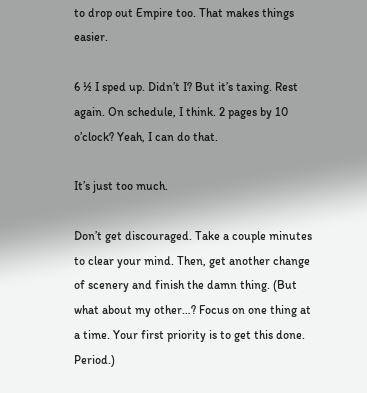to drop out Empire too. That makes things easier.

6 ½ I sped up. Didn’t I? But it’s taxing. Rest again. On schedule, I think. 2 pages by 10 o’clock? Yeah, I can do that.

It’s just too much.

Don’t get discouraged. Take a couple minutes to clear your mind. Then, get another change of scenery and finish the damn thing. (But what about my other…? Focus on one thing at a time. Your first priority is to get this done. Period.)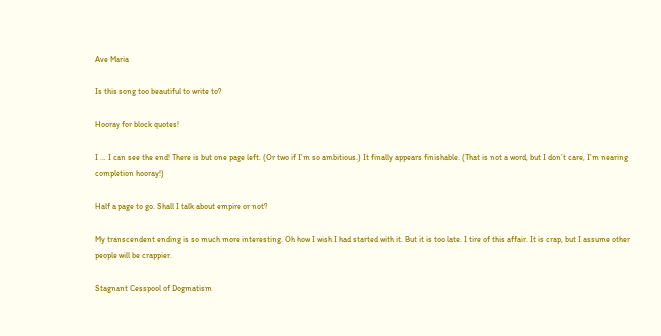Ave Maria

Is this song too beautiful to write to?

Hooray for block quotes!

I … I can see the end! There is but one page left. (Or two if I’m so ambitious.) It finally appears finishable. (That is not a word, but I don’t care, I’m nearing completion hooray!)

Half a page to go. Shall I talk about empire or not?

My transcendent ending is so much more interesting. Oh how I wish I had started with it. But it is too late. I tire of this affair. It is crap, but I assume other people will be crappier.

Stagnant Cesspool of Dogmatism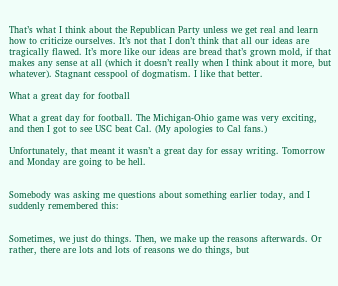That’s what I think about the Republican Party unless we get real and learn how to criticize ourselves. It’s not that I don’t think that all our ideas are tragically flawed. It’s more like our ideas are bread that’s grown mold, if that makes any sense at all (which it doesn’t really when I think about it more, but whatever). Stagnant cesspool of dogmatism. I like that better.

What a great day for football

What a great day for football. The Michigan-Ohio game was very exciting, and then I got to see USC beat Cal. (My apologies to Cal fans.)

Unfortunately, that meant it wasn’t a great day for essay writing. Tomorrow and Monday are going to be hell.


Somebody was asking me questions about something earlier today, and I suddenly remembered this:


Sometimes, we just do things. Then, we make up the reasons afterwards. Or rather, there are lots and lots of reasons we do things, but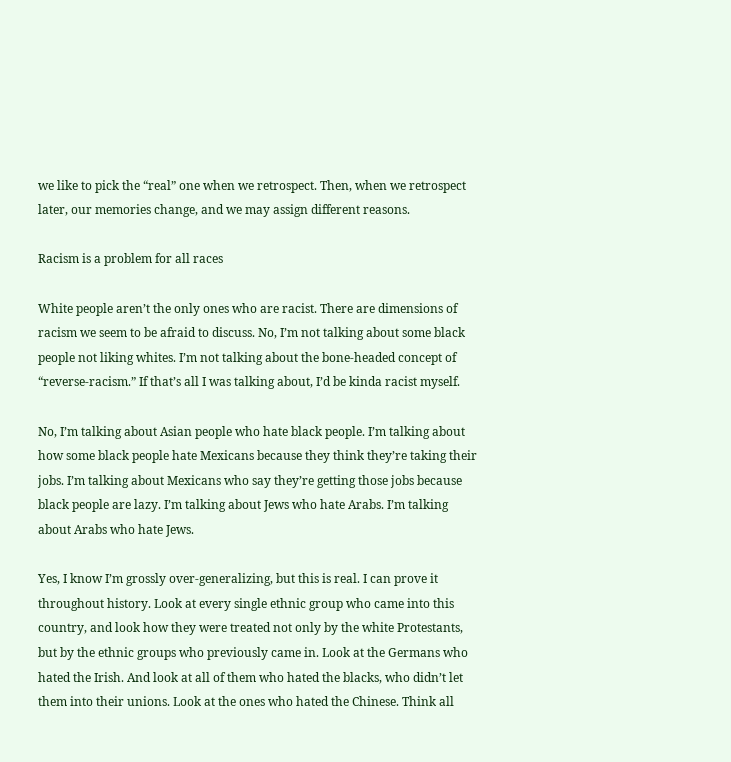we like to pick the “real” one when we retrospect. Then, when we retrospect later, our memories change, and we may assign different reasons.

Racism is a problem for all races

White people aren’t the only ones who are racist. There are dimensions of racism we seem to be afraid to discuss. No, I’m not talking about some black people not liking whites. I’m not talking about the bone-headed concept of “reverse-racism.” If that’s all I was talking about, I’d be kinda racist myself.

No, I’m talking about Asian people who hate black people. I’m talking about how some black people hate Mexicans because they think they’re taking their jobs. I’m talking about Mexicans who say they’re getting those jobs because black people are lazy. I’m talking about Jews who hate Arabs. I’m talking about Arabs who hate Jews.

Yes, I know I’m grossly over-generalizing, but this is real. I can prove it throughout history. Look at every single ethnic group who came into this country, and look how they were treated not only by the white Protestants, but by the ethnic groups who previously came in. Look at the Germans who hated the Irish. And look at all of them who hated the blacks, who didn’t let them into their unions. Look at the ones who hated the Chinese. Think all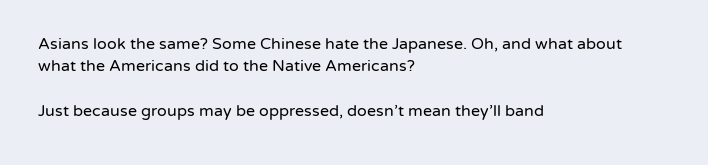Asians look the same? Some Chinese hate the Japanese. Oh, and what about what the Americans did to the Native Americans?

Just because groups may be oppressed, doesn’t mean they’ll band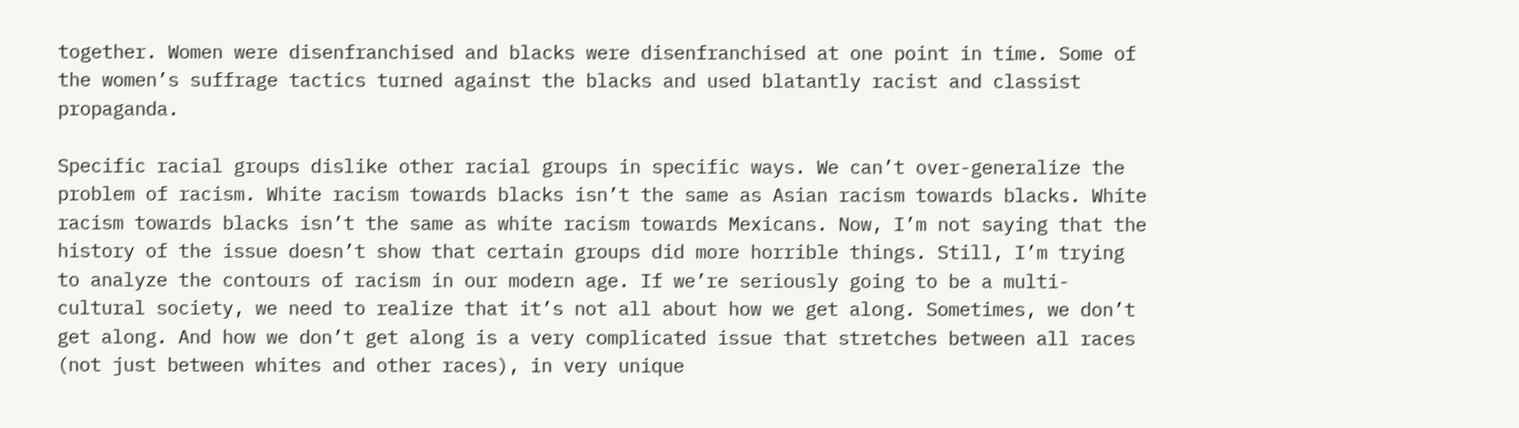together. Women were disenfranchised and blacks were disenfranchised at one point in time. Some of the women’s suffrage tactics turned against the blacks and used blatantly racist and classist propaganda.

Specific racial groups dislike other racial groups in specific ways. We can’t over-generalize the problem of racism. White racism towards blacks isn’t the same as Asian racism towards blacks. White racism towards blacks isn’t the same as white racism towards Mexicans. Now, I’m not saying that the history of the issue doesn’t show that certain groups did more horrible things. Still, I’m trying to analyze the contours of racism in our modern age. If we’re seriously going to be a multi-cultural society, we need to realize that it’s not all about how we get along. Sometimes, we don’t get along. And how we don’t get along is a very complicated issue that stretches between all races (not just between whites and other races), in very unique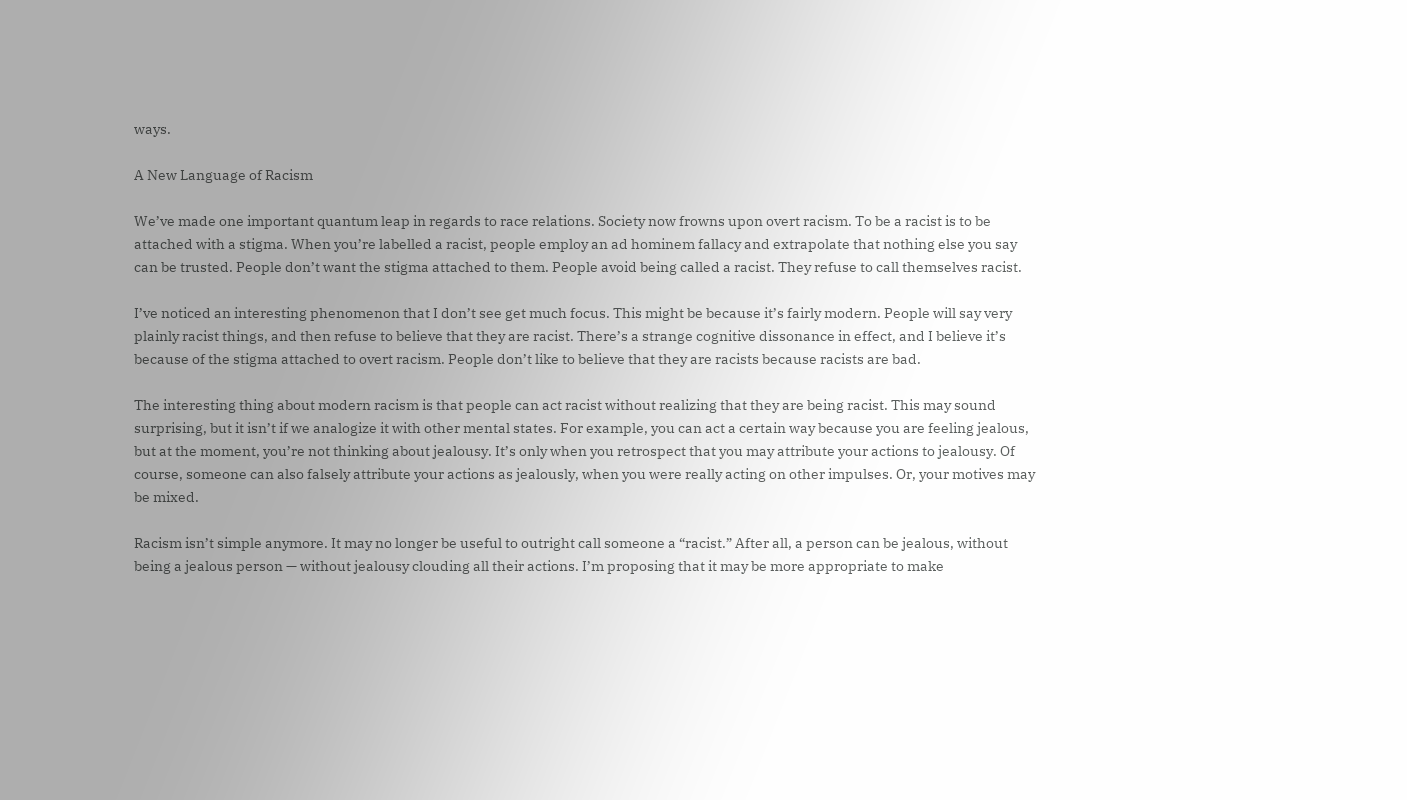ways.

A New Language of Racism

We’ve made one important quantum leap in regards to race relations. Society now frowns upon overt racism. To be a racist is to be attached with a stigma. When you’re labelled a racist, people employ an ad hominem fallacy and extrapolate that nothing else you say can be trusted. People don’t want the stigma attached to them. People avoid being called a racist. They refuse to call themselves racist.

I’ve noticed an interesting phenomenon that I don’t see get much focus. This might be because it’s fairly modern. People will say very plainly racist things, and then refuse to believe that they are racist. There’s a strange cognitive dissonance in effect, and I believe it’s because of the stigma attached to overt racism. People don’t like to believe that they are racists because racists are bad.

The interesting thing about modern racism is that people can act racist without realizing that they are being racist. This may sound surprising, but it isn’t if we analogize it with other mental states. For example, you can act a certain way because you are feeling jealous, but at the moment, you’re not thinking about jealousy. It’s only when you retrospect that you may attribute your actions to jealousy. Of course, someone can also falsely attribute your actions as jealously, when you were really acting on other impulses. Or, your motives may be mixed.

Racism isn’t simple anymore. It may no longer be useful to outright call someone a “racist.” After all, a person can be jealous, without being a jealous person — without jealousy clouding all their actions. I’m proposing that it may be more appropriate to make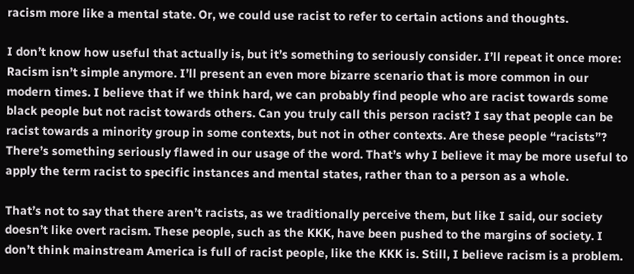racism more like a mental state. Or, we could use racist to refer to certain actions and thoughts.

I don’t know how useful that actually is, but it’s something to seriously consider. I’ll repeat it once more: Racism isn’t simple anymore. I’ll present an even more bizarre scenario that is more common in our modern times. I believe that if we think hard, we can probably find people who are racist towards some black people but not racist towards others. Can you truly call this person racist? I say that people can be racist towards a minority group in some contexts, but not in other contexts. Are these people “racists”? There’s something seriously flawed in our usage of the word. That’s why I believe it may be more useful to apply the term racist to specific instances and mental states, rather than to a person as a whole.

That’s not to say that there aren’t racists, as we traditionally perceive them, but like I said, our society doesn’t like overt racism. These people, such as the KKK, have been pushed to the margins of society. I don’t think mainstream America is full of racist people, like the KKK is. Still, I believe racism is a problem.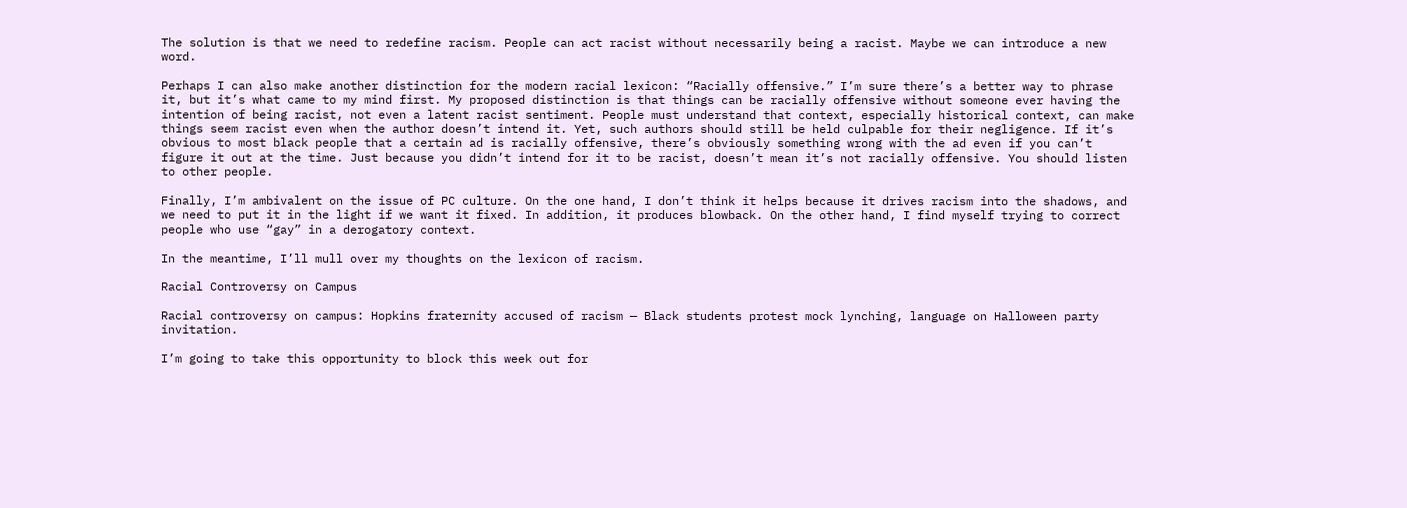The solution is that we need to redefine racism. People can act racist without necessarily being a racist. Maybe we can introduce a new word.

Perhaps I can also make another distinction for the modern racial lexicon: “Racially offensive.” I’m sure there’s a better way to phrase it, but it’s what came to my mind first. My proposed distinction is that things can be racially offensive without someone ever having the intention of being racist, not even a latent racist sentiment. People must understand that context, especially historical context, can make things seem racist even when the author doesn’t intend it. Yet, such authors should still be held culpable for their negligence. If it’s obvious to most black people that a certain ad is racially offensive, there’s obviously something wrong with the ad even if you can’t figure it out at the time. Just because you didn’t intend for it to be racist, doesn’t mean it’s not racially offensive. You should listen to other people.

Finally, I’m ambivalent on the issue of PC culture. On the one hand, I don’t think it helps because it drives racism into the shadows, and we need to put it in the light if we want it fixed. In addition, it produces blowback. On the other hand, I find myself trying to correct people who use “gay” in a derogatory context.

In the meantime, I’ll mull over my thoughts on the lexicon of racism.

Racial Controversy on Campus

Racial controversy on campus: Hopkins fraternity accused of racism — Black students protest mock lynching, language on Halloween party invitation.

I’m going to take this opportunity to block this week out for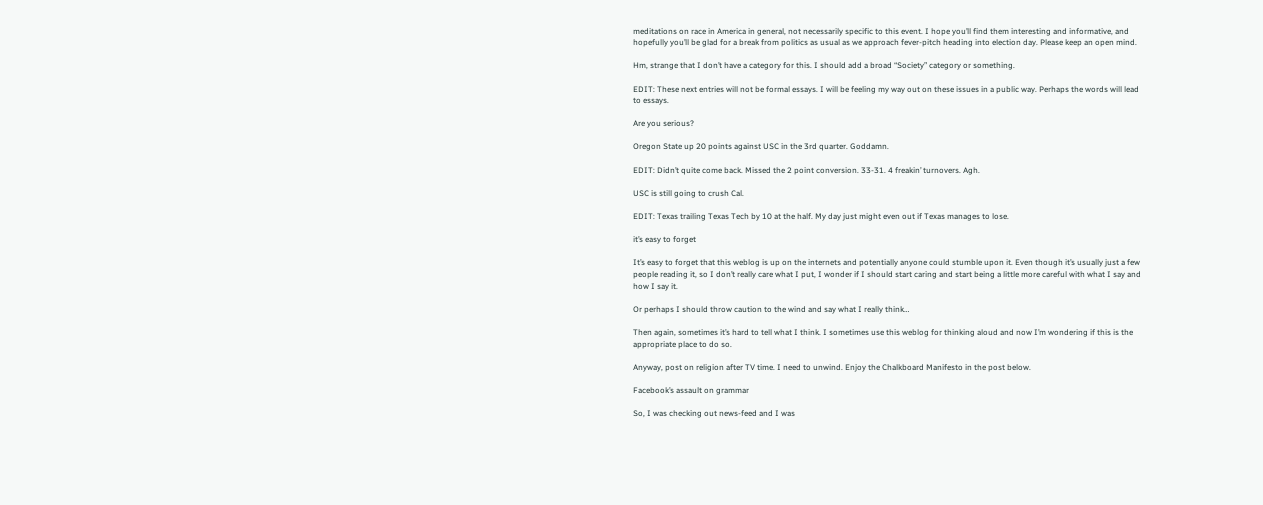meditations on race in America in general, not necessarily specific to this event. I hope you’ll find them interesting and informative, and hopefully you’ll be glad for a break from politics as usual as we approach fever-pitch heading into election day. Please keep an open mind.

Hm, strange that I don’t have a category for this. I should add a broad “Society” category or something.

EDIT: These next entries will not be formal essays. I will be feeling my way out on these issues in a public way. Perhaps the words will lead to essays.

Are you serious?

Oregon State up 20 points against USC in the 3rd quarter. Goddamn.

EDIT: Didn’t quite come back. Missed the 2 point conversion. 33-31. 4 freakin’ turnovers. Agh.

USC is still going to crush Cal.

EDIT: Texas trailing Texas Tech by 10 at the half. My day just might even out if Texas manages to lose.

it’s easy to forget

It’s easy to forget that this weblog is up on the internets and potentially anyone could stumble upon it. Even though it’s usually just a few people reading it, so I don’t really care what I put, I wonder if I should start caring and start being a little more careful with what I say and how I say it.

Or perhaps I should throw caution to the wind and say what I really think…

Then again, sometimes it’s hard to tell what I think. I sometimes use this weblog for thinking aloud and now I’m wondering if this is the appropriate place to do so.

Anyway, post on religion after TV time. I need to unwind. Enjoy the Chalkboard Manifesto in the post below.

Facebook’s assault on grammar

So, I was checking out news-feed and I was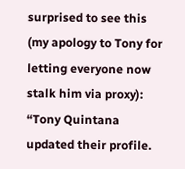surprised to see this (my apology to Tony for letting everyone now stalk him via proxy): “Tony Quintana updated their profile.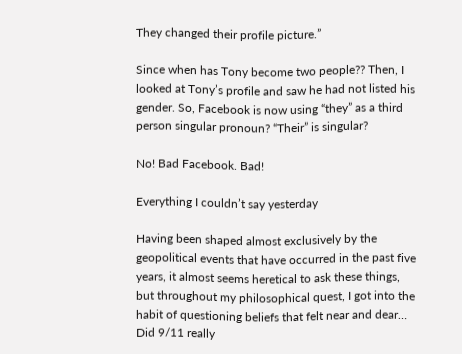They changed their profile picture.”

Since when has Tony become two people?? Then, I looked at Tony’s profile and saw he had not listed his gender. So, Facebook is now using “they” as a third person singular pronoun? “Their” is singular?

No! Bad Facebook. Bad!

Everything I couldn’t say yesterday

Having been shaped almost exclusively by the geopolitical events that have occurred in the past five years, it almost seems heretical to ask these things, but throughout my philosophical quest, I got into the habit of questioning beliefs that felt near and dear… Did 9/11 really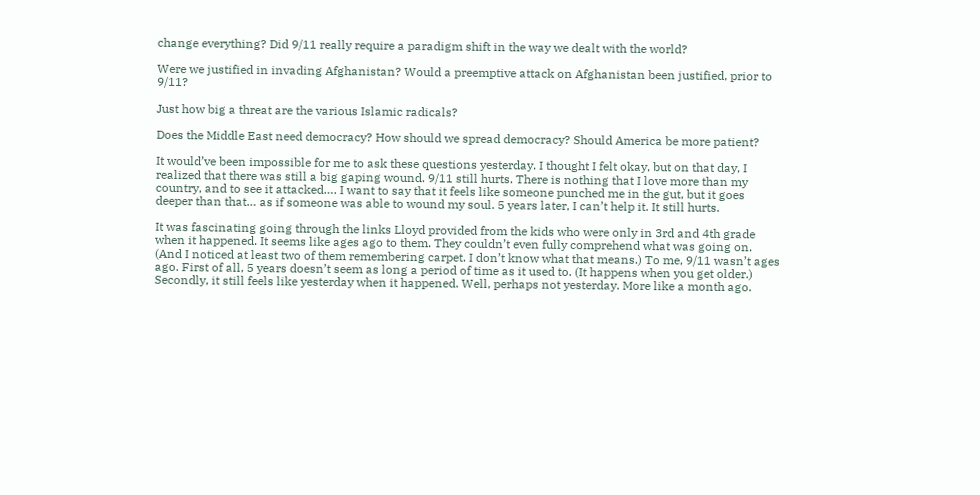change everything? Did 9/11 really require a paradigm shift in the way we dealt with the world?

Were we justified in invading Afghanistan? Would a preemptive attack on Afghanistan been justified, prior to 9/11?

Just how big a threat are the various Islamic radicals?

Does the Middle East need democracy? How should we spread democracy? Should America be more patient?

It would’ve been impossible for me to ask these questions yesterday. I thought I felt okay, but on that day, I realized that there was still a big gaping wound. 9/11 still hurts. There is nothing that I love more than my country, and to see it attacked…. I want to say that it feels like someone punched me in the gut, but it goes deeper than that… as if someone was able to wound my soul. 5 years later, I can’t help it. It still hurts.

It was fascinating going through the links Lloyd provided from the kids who were only in 3rd and 4th grade when it happened. It seems like ages ago to them. They couldn’t even fully comprehend what was going on. (And I noticed at least two of them remembering carpet. I don’t know what that means.) To me, 9/11 wasn’t ages ago. First of all, 5 years doesn’t seem as long a period of time as it used to. (It happens when you get older.) Secondly, it still feels like yesterday when it happened. Well, perhaps not yesterday. More like a month ago.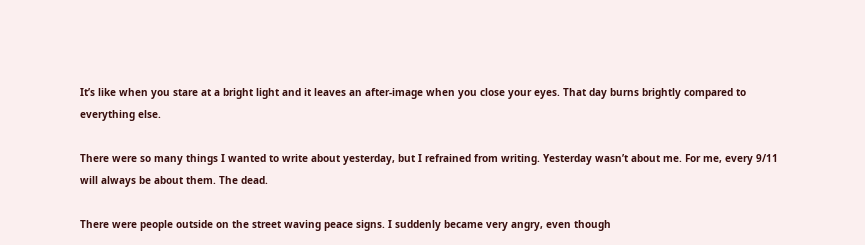It’s like when you stare at a bright light and it leaves an after-image when you close your eyes. That day burns brightly compared to everything else.

There were so many things I wanted to write about yesterday, but I refrained from writing. Yesterday wasn’t about me. For me, every 9/11 will always be about them. The dead.

There were people outside on the street waving peace signs. I suddenly became very angry, even though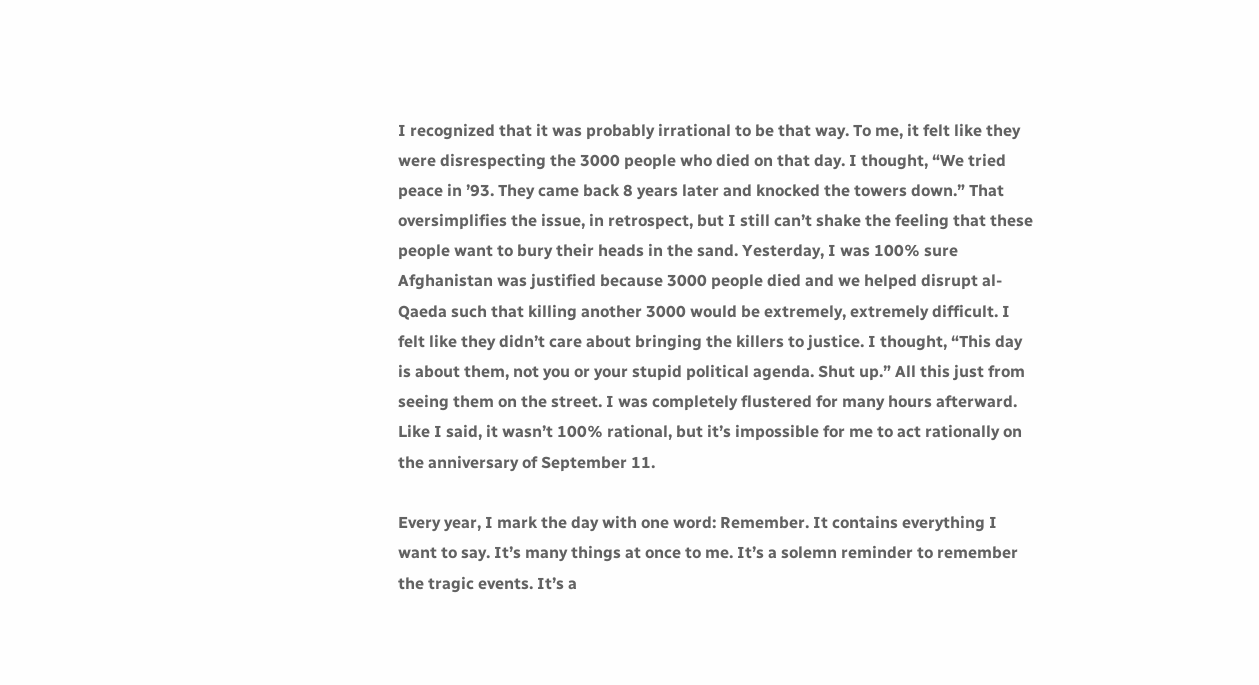I recognized that it was probably irrational to be that way. To me, it felt like they were disrespecting the 3000 people who died on that day. I thought, “We tried peace in ’93. They came back 8 years later and knocked the towers down.” That oversimplifies the issue, in retrospect, but I still can’t shake the feeling that these people want to bury their heads in the sand. Yesterday, I was 100% sure Afghanistan was justified because 3000 people died and we helped disrupt al-Qaeda such that killing another 3000 would be extremely, extremely difficult. I felt like they didn’t care about bringing the killers to justice. I thought, “This day is about them, not you or your stupid political agenda. Shut up.” All this just from seeing them on the street. I was completely flustered for many hours afterward. Like I said, it wasn’t 100% rational, but it’s impossible for me to act rationally on the anniversary of September 11.

Every year, I mark the day with one word: Remember. It contains everything I want to say. It’s many things at once to me. It’s a solemn reminder to remember the tragic events. It’s a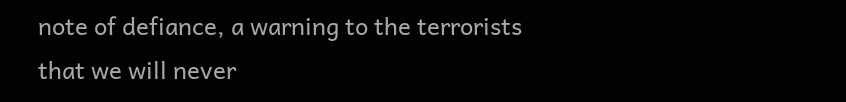note of defiance, a warning to the terrorists that we will never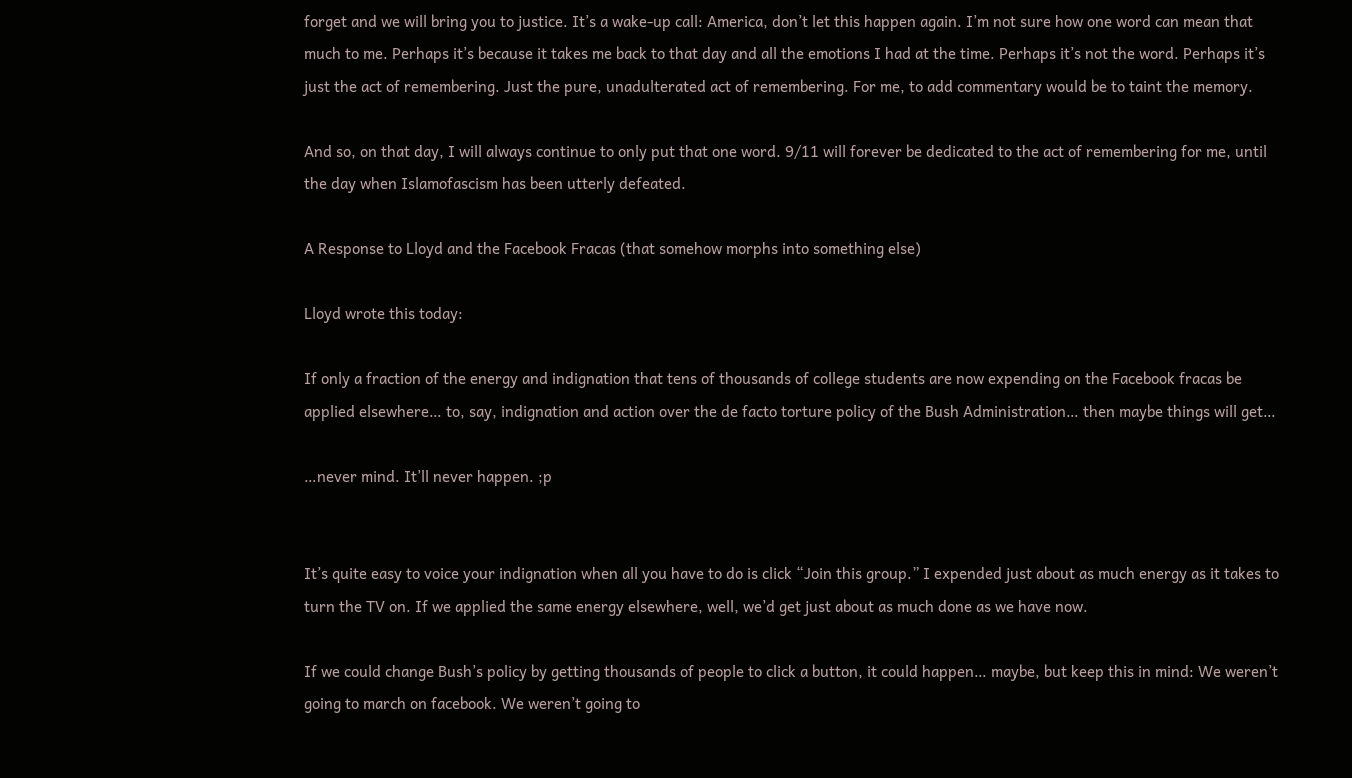forget and we will bring you to justice. It’s a wake-up call: America, don’t let this happen again. I’m not sure how one word can mean that much to me. Perhaps it’s because it takes me back to that day and all the emotions I had at the time. Perhaps it’s not the word. Perhaps it’s just the act of remembering. Just the pure, unadulterated act of remembering. For me, to add commentary would be to taint the memory.

And so, on that day, I will always continue to only put that one word. 9/11 will forever be dedicated to the act of remembering for me, until the day when Islamofascism has been utterly defeated.

A Response to Lloyd and the Facebook Fracas (that somehow morphs into something else)

Lloyd wrote this today:

If only a fraction of the energy and indignation that tens of thousands of college students are now expending on the Facebook fracas be applied elsewhere… to, say, indignation and action over the de facto torture policy of the Bush Administration… then maybe things will get…

…never mind. It’ll never happen. ;p


It’s quite easy to voice your indignation when all you have to do is click “Join this group.” I expended just about as much energy as it takes to turn the TV on. If we applied the same energy elsewhere, well, we’d get just about as much done as we have now.

If we could change Bush’s policy by getting thousands of people to click a button, it could happen… maybe, but keep this in mind: We weren’t going to march on facebook. We weren’t going to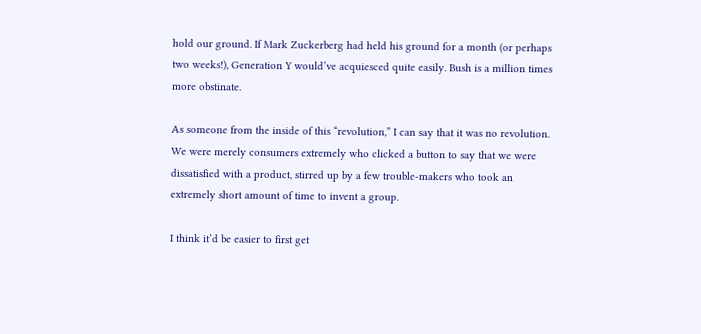hold our ground. If Mark Zuckerberg had held his ground for a month (or perhaps two weeks!), Generation Y would’ve acquiesced quite easily. Bush is a million times more obstinate.

As someone from the inside of this “revolution,” I can say that it was no revolution. We were merely consumers extremely who clicked a button to say that we were dissatisfied with a product, stirred up by a few trouble-makers who took an extremely short amount of time to invent a group.

I think it’d be easier to first get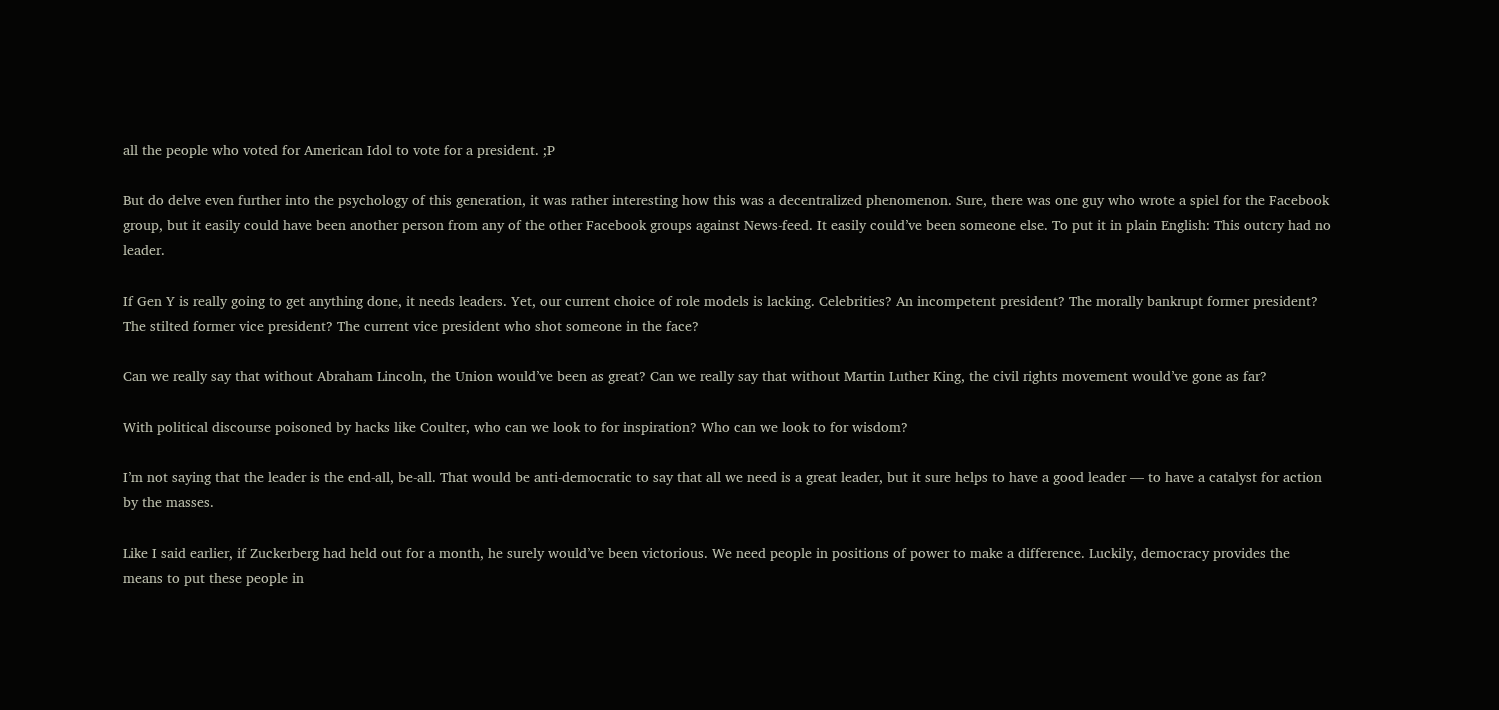all the people who voted for American Idol to vote for a president. ;P

But do delve even further into the psychology of this generation, it was rather interesting how this was a decentralized phenomenon. Sure, there was one guy who wrote a spiel for the Facebook group, but it easily could have been another person from any of the other Facebook groups against News-feed. It easily could’ve been someone else. To put it in plain English: This outcry had no leader.

If Gen Y is really going to get anything done, it needs leaders. Yet, our current choice of role models is lacking. Celebrities? An incompetent president? The morally bankrupt former president? The stilted former vice president? The current vice president who shot someone in the face?

Can we really say that without Abraham Lincoln, the Union would’ve been as great? Can we really say that without Martin Luther King, the civil rights movement would’ve gone as far?

With political discourse poisoned by hacks like Coulter, who can we look to for inspiration? Who can we look to for wisdom?

I’m not saying that the leader is the end-all, be-all. That would be anti-democratic to say that all we need is a great leader, but it sure helps to have a good leader — to have a catalyst for action by the masses.

Like I said earlier, if Zuckerberg had held out for a month, he surely would’ve been victorious. We need people in positions of power to make a difference. Luckily, democracy provides the means to put these people in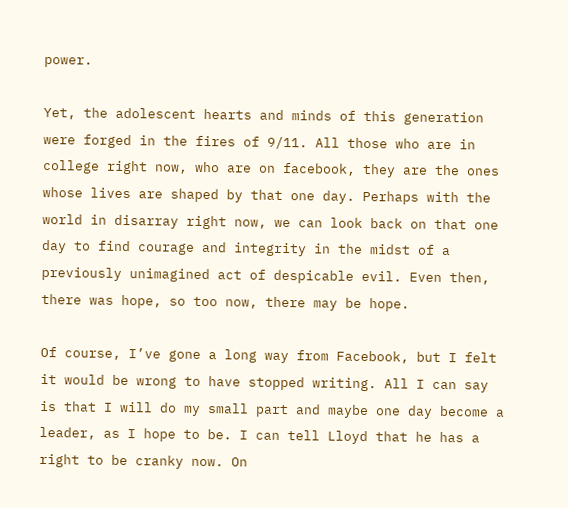power.

Yet, the adolescent hearts and minds of this generation were forged in the fires of 9/11. All those who are in college right now, who are on facebook, they are the ones whose lives are shaped by that one day. Perhaps with the world in disarray right now, we can look back on that one day to find courage and integrity in the midst of a previously unimagined act of despicable evil. Even then, there was hope, so too now, there may be hope.

Of course, I’ve gone a long way from Facebook, but I felt it would be wrong to have stopped writing. All I can say is that I will do my small part and maybe one day become a leader, as I hope to be. I can tell Lloyd that he has a right to be cranky now. On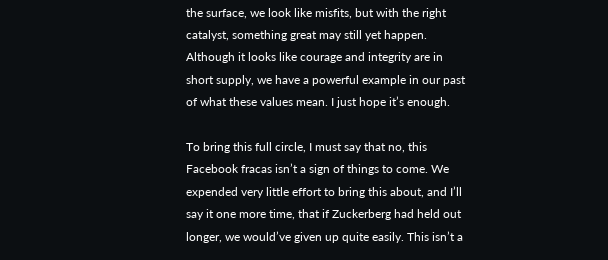the surface, we look like misfits, but with the right catalyst, something great may still yet happen. Although it looks like courage and integrity are in short supply, we have a powerful example in our past of what these values mean. I just hope it’s enough.

To bring this full circle, I must say that no, this Facebook fracas isn’t a sign of things to come. We expended very little effort to bring this about, and I’ll say it one more time, that if Zuckerberg had held out longer, we would’ve given up quite easily. This isn’t a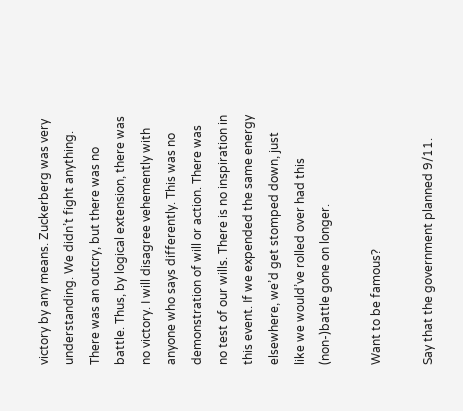victory by any means. Zuckerberg was very understanding. We didn’t fight anything. There was an outcry, but there was no battle. Thus, by logical extension, there was no victory. I will disagree vehemently with anyone who says differently. This was no demonstration of will or action. There was no test of our wills. There is no inspiration in this event. If we expended the same energy elsewhere, we’d get stomped down, just like we would’ve rolled over had this (non-)battle gone on longer.

Want to be famous?

Say that the government planned 9/11.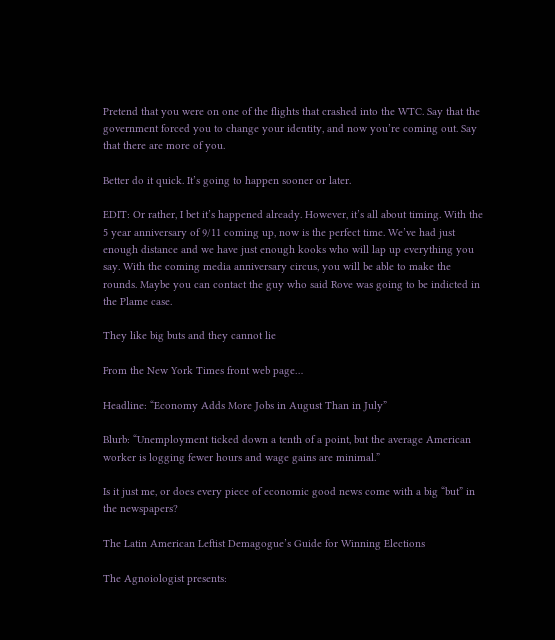Pretend that you were on one of the flights that crashed into the WTC. Say that the government forced you to change your identity, and now you’re coming out. Say that there are more of you.

Better do it quick. It’s going to happen sooner or later.

EDIT: Or rather, I bet it’s happened already. However, it’s all about timing. With the 5 year anniversary of 9/11 coming up, now is the perfect time. We’ve had just enough distance and we have just enough kooks who will lap up everything you say. With the coming media anniversary circus, you will be able to make the rounds. Maybe you can contact the guy who said Rove was going to be indicted in the Plame case.

They like big buts and they cannot lie

From the New York Times front web page…

Headline: “Economy Adds More Jobs in August Than in July”

Blurb: “Unemployment ticked down a tenth of a point, but the average American worker is logging fewer hours and wage gains are minimal.”

Is it just me, or does every piece of economic good news come with a big “but” in the newspapers?

The Latin American Leftist Demagogue’s Guide for Winning Elections

The Agnoiologist presents: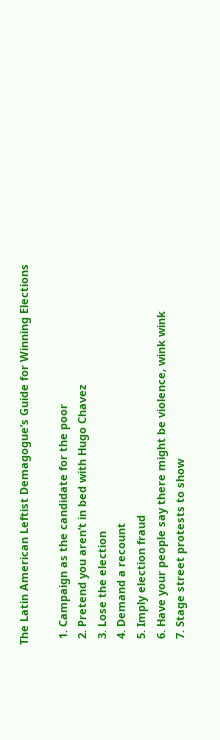The Latin American Leftist Demagogue’s Guide for Winning Elections

  1. Campaign as the candidate for the poor
  2. Pretend you aren’t in bed with Hugo Chavez
  3. Lose the election
  4. Demand a recount
  5. Imply election fraud
  6. Have your people say there might be violence, wink wink
  7. Stage street protests to show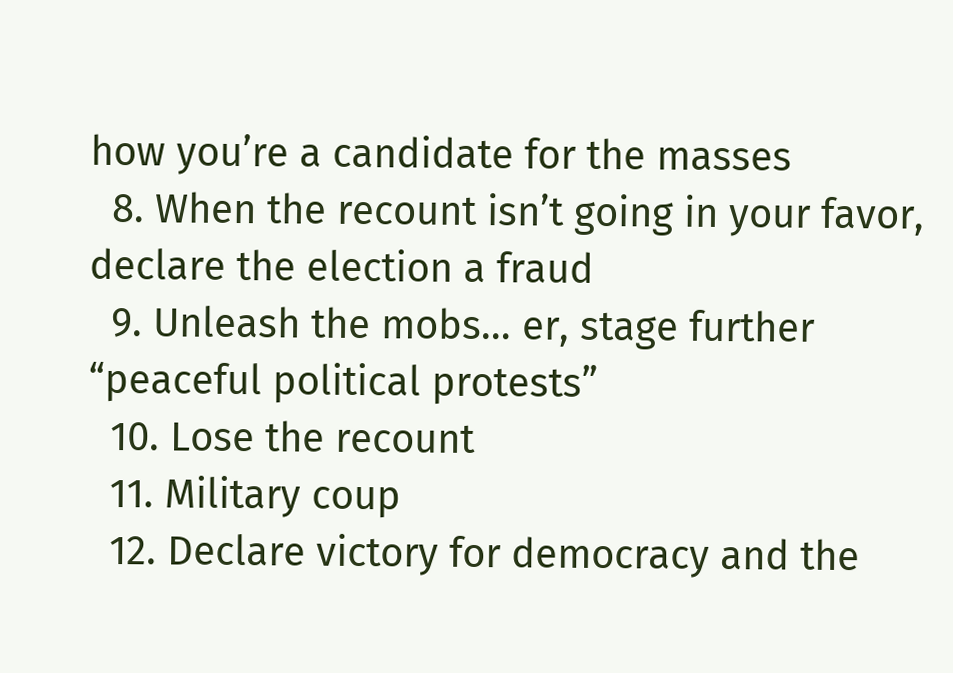how you’re a candidate for the masses
  8. When the recount isn’t going in your favor, declare the election a fraud
  9. Unleash the mobs… er, stage further “peaceful political protests”
  10. Lose the recount
  11. Military coup
  12. Declare victory for democracy and the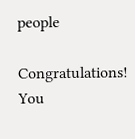people

Congratulations! You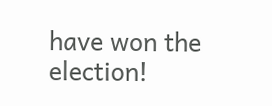have won the election!